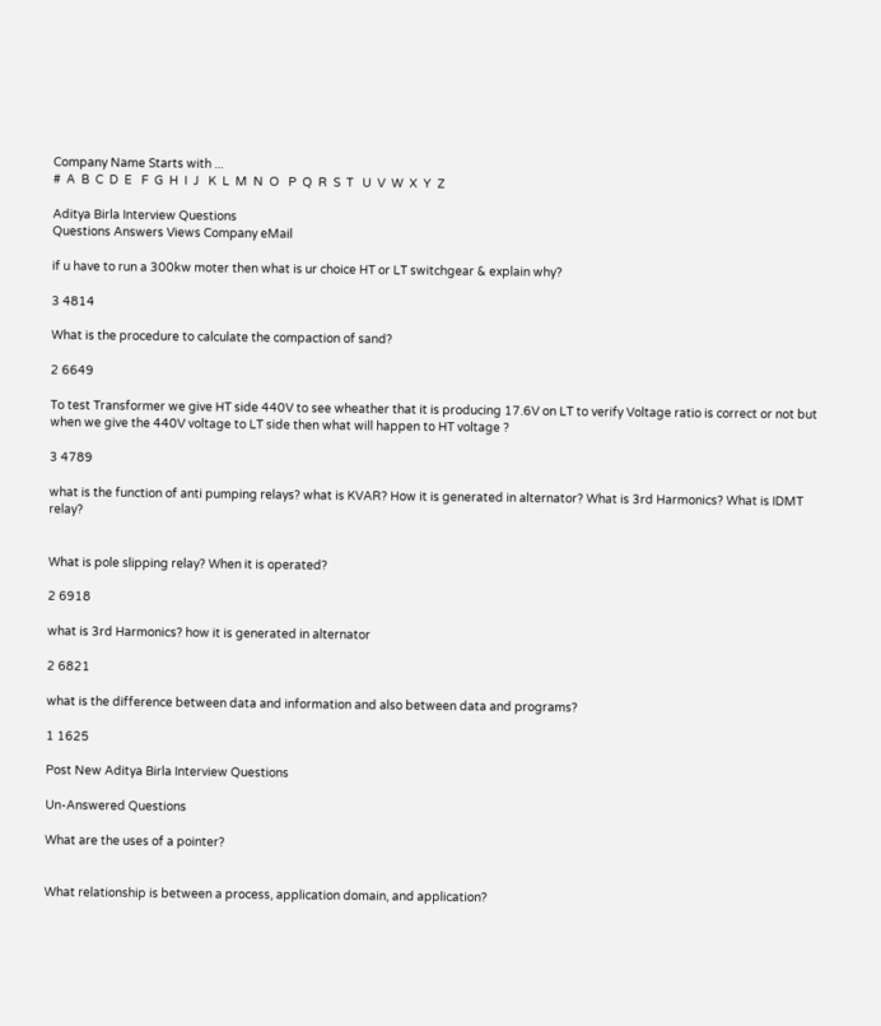Company Name Starts with ...
#  A  B  C  D  E   F  G  H  I  J   K  L  M  N  O   P  Q  R  S  T   U  V  W  X  Y  Z

Aditya Birla Interview Questions
Questions Answers Views Company eMail

if u have to run a 300kw moter then what is ur choice HT or LT switchgear & explain why?

3 4814

What is the procedure to calculate the compaction of sand?

2 6649

To test Transformer we give HT side 440V to see wheather that it is producing 17.6V on LT to verify Voltage ratio is correct or not but when we give the 440V voltage to LT side then what will happen to HT voltage ?

3 4789

what is the function of anti pumping relays? what is KVAR? How it is generated in alternator? What is 3rd Harmonics? What is IDMT relay?


What is pole slipping relay? When it is operated?

2 6918

what is 3rd Harmonics? how it is generated in alternator

2 6821

what is the difference between data and information and also between data and programs?

1 1625

Post New Aditya Birla Interview Questions

Un-Answered Questions

What are the uses of a pointer?


What relationship is between a process, application domain, and application?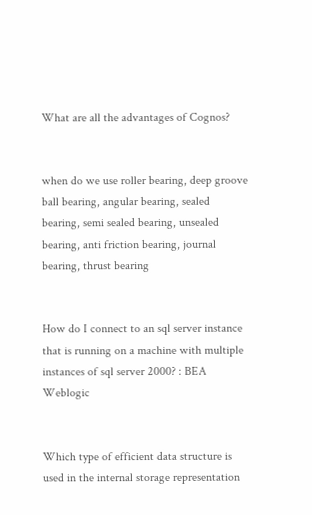What are all the advantages of Cognos?


when do we use roller bearing, deep groove ball bearing, angular bearing, sealed bearing, semi sealed bearing, unsealed bearing, anti friction bearing, journal bearing, thrust bearing


How do I connect to an sql server instance that is running on a machine with multiple instances of sql server 2000? : BEA Weblogic


Which type of efficient data structure is used in the internal storage representation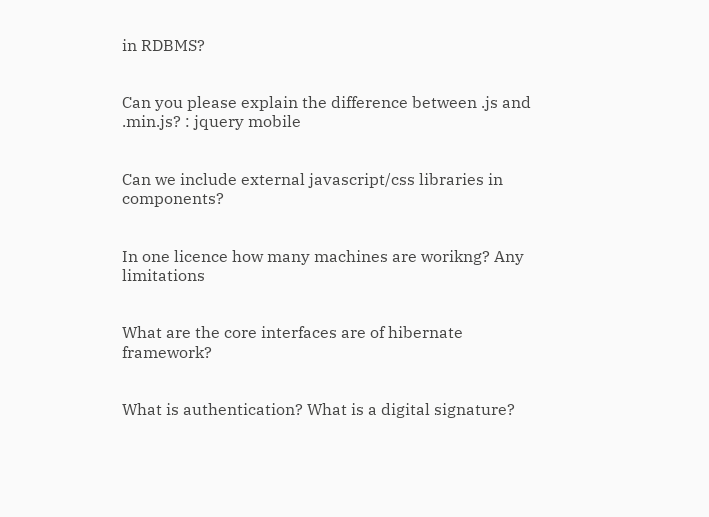in RDBMS?


Can you please explain the difference between .js and .min.js? : jquery mobile


Can we include external javascript/css libraries in components?


In one licence how many machines are worikng? Any limitations


What are the core interfaces are of hibernate framework?


What is authentication? What is a digital signature?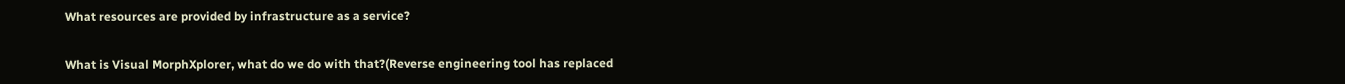What resources are provided by infrastructure as a service?


What is Visual MorphXplorer, what do we do with that?(Reverse engineering tool has replaced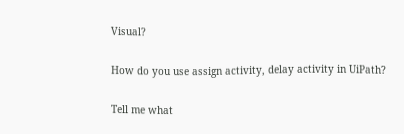Visual?


How do you use assign activity, delay activity in UiPath?


Tell me what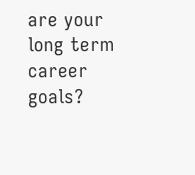are your long term career goals?